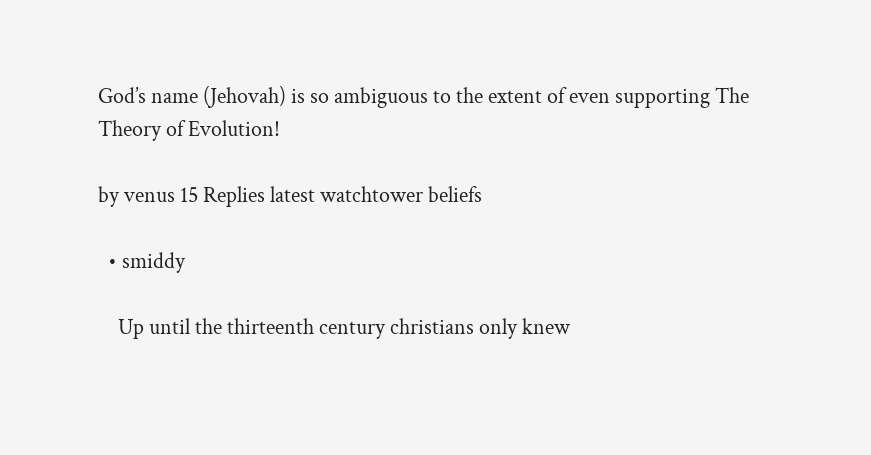God’s name (Jehovah) is so ambiguous to the extent of even supporting The Theory of Evolution!

by venus 15 Replies latest watchtower beliefs

  • smiddy

    Up until the thirteenth century christians only knew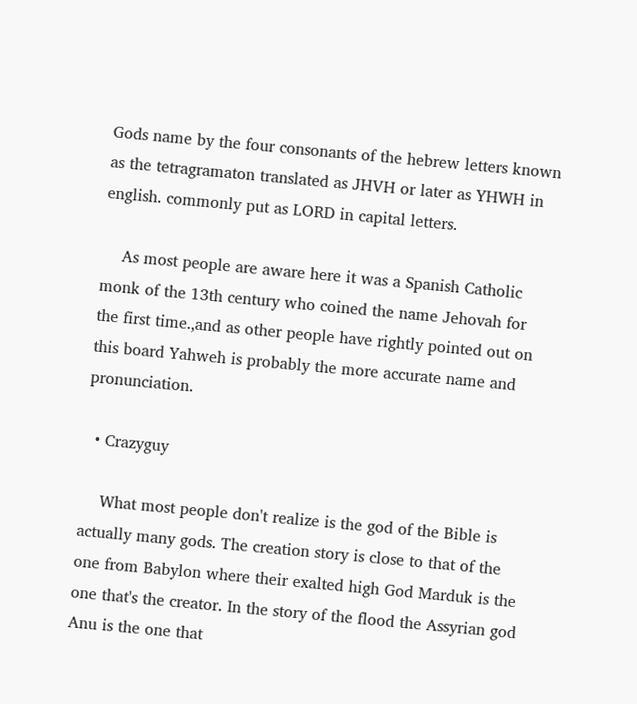Gods name by the four consonants of the hebrew letters known as the tetragramaton translated as JHVH or later as YHWH in english. commonly put as LORD in capital letters.

    As most people are aware here it was a Spanish Catholic monk of the 13th century who coined the name Jehovah for the first time.,and as other people have rightly pointed out on this board Yahweh is probably the more accurate name and pronunciation.

  • Crazyguy

    What most people don't realize is the god of the Bible is actually many gods. The creation story is close to that of the one from Babylon where their exalted high God Marduk is the one that's the creator. In the story of the flood the Assyrian god Anu is the one that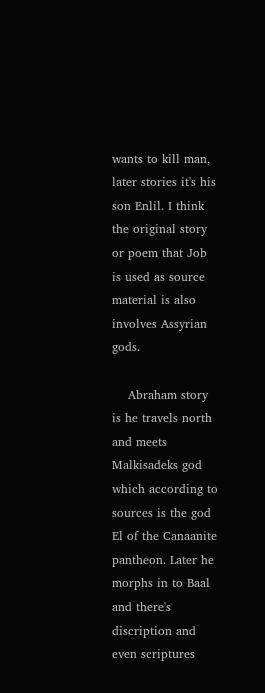wants to kill man, later stories it's his son Enlil. I think the original story or poem that Job is used as source material is also involves Assyrian gods.

    Abraham story is he travels north and meets Malkisadeks god which according to sources is the god El of the Canaanite pantheon. Later he morphs in to Baal and there's discription and even scriptures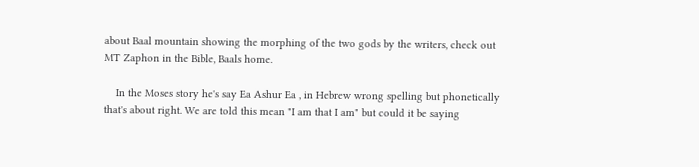about Baal mountain showing the morphing of the two gods by the writers, check out MT Zaphon in the Bible, Baals home.

    In the Moses story he's say Ea Ashur Ea , in Hebrew wrong spelling but phonetically that's about right. We are told this mean "I am that I am" but could it be saying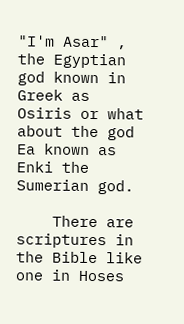"I'm Asar" , the Egyptian god known in Greek as Osiris or what about the god Ea known as Enki the Sumerian god.

    There are scriptures in the Bible like one in Hoses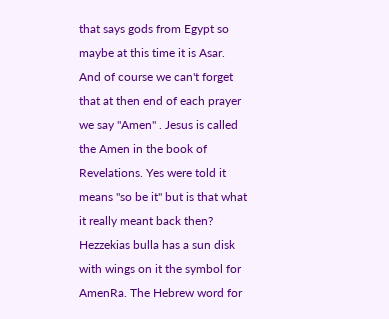that says gods from Egypt so maybe at this time it is Asar. And of course we can't forget that at then end of each prayer we say "Amen" . Jesus is called the Amen in the book of Revelations. Yes were told it means "so be it" but is that what it really meant back then? Hezzekias bulla has a sun disk with wings on it the symbol for AmenRa. The Hebrew word for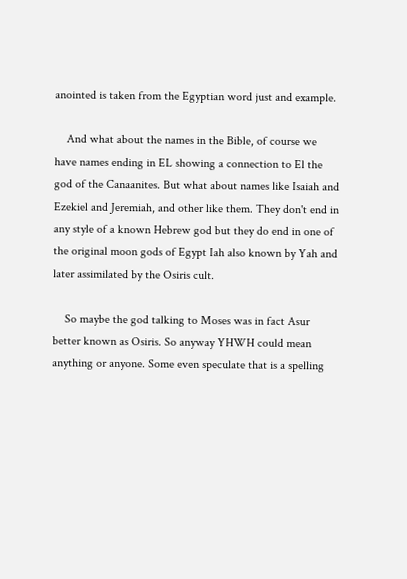anointed is taken from the Egyptian word just and example.

    And what about the names in the Bible, of course we have names ending in EL showing a connection to El the god of the Canaanites. But what about names like Isaiah and Ezekiel and Jeremiah, and other like them. They don't end in any style of a known Hebrew god but they do end in one of the original moon gods of Egypt Iah also known by Yah and later assimilated by the Osiris cult.

    So maybe the god talking to Moses was in fact Asur better known as Osiris. So anyway YHWH could mean anything or anyone. Some even speculate that is a spelling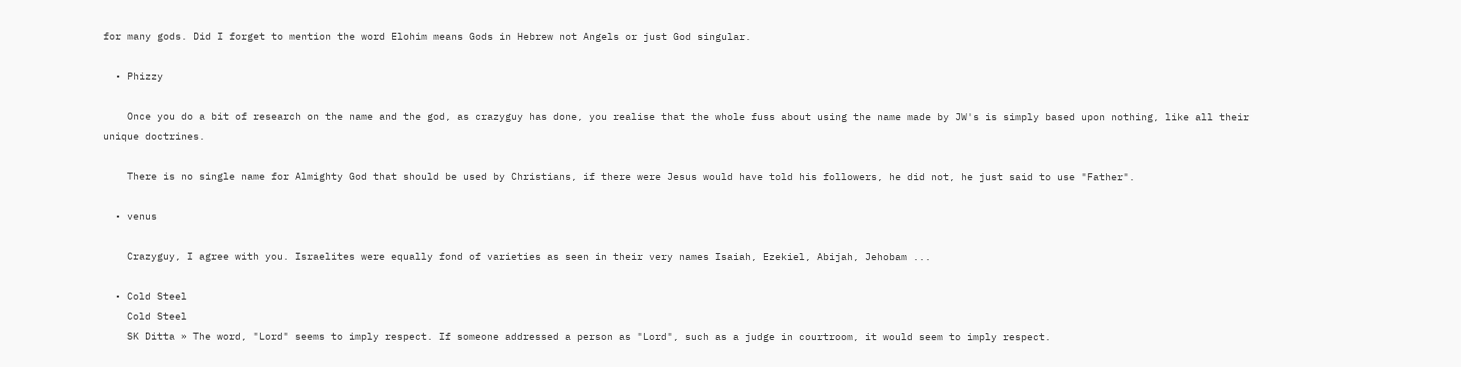for many gods. Did I forget to mention the word Elohim means Gods in Hebrew not Angels or just God singular.

  • Phizzy

    Once you do a bit of research on the name and the god, as crazyguy has done, you realise that the whole fuss about using the name made by JW's is simply based upon nothing, like all their unique doctrines.

    There is no single name for Almighty God that should be used by Christians, if there were Jesus would have told his followers, he did not, he just said to use "Father".

  • venus

    Crazyguy, I agree with you. Israelites were equally fond of varieties as seen in their very names Isaiah, Ezekiel, Abijah, Jehobam ...

  • Cold Steel
    Cold Steel
    SK Ditta » The word, "Lord" seems to imply respect. If someone addressed a person as "Lord", such as a judge in courtroom, it would seem to imply respect.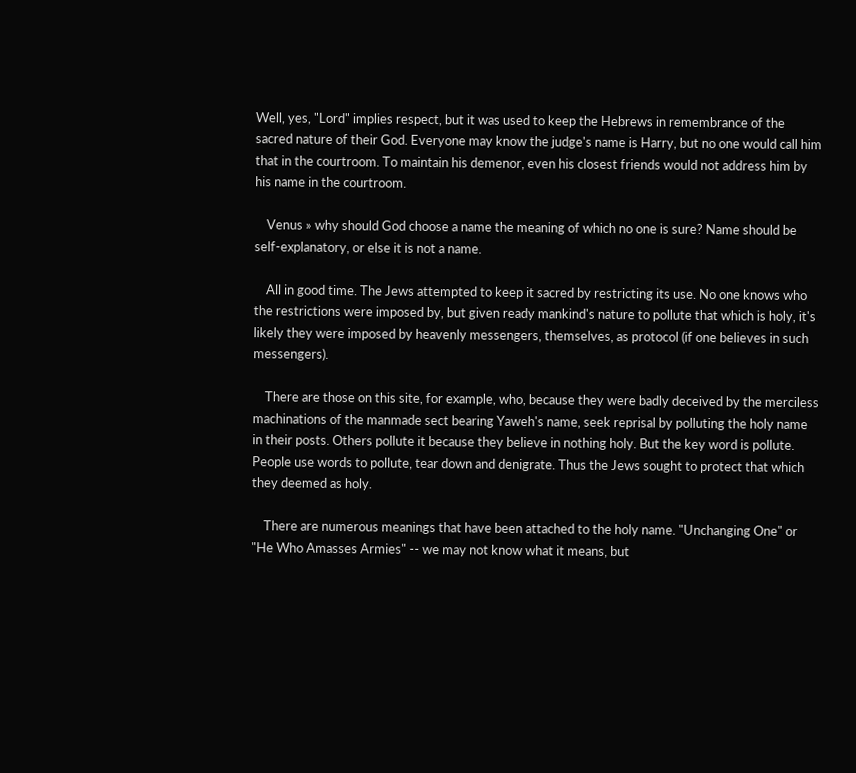Well, yes, "Lord" implies respect, but it was used to keep the Hebrews in remembrance of the sacred nature of their God. Everyone may know the judge's name is Harry, but no one would call him that in the courtroom. To maintain his demenor, even his closest friends would not address him by his name in the courtroom.

    Venus » why should God choose a name the meaning of which no one is sure? Name should be self-explanatory, or else it is not a name.

    All in good time. The Jews attempted to keep it sacred by restricting its use. No one knows who the restrictions were imposed by, but given ready mankind's nature to pollute that which is holy, it's likely they were imposed by heavenly messengers, themselves, as protocol (if one believes in such messengers).

    There are those on this site, for example, who, because they were badly deceived by the merciless machinations of the manmade sect bearing Yaweh's name, seek reprisal by polluting the holy name in their posts. Others pollute it because they believe in nothing holy. But the key word is pollute. People use words to pollute, tear down and denigrate. Thus the Jews sought to protect that which they deemed as holy.

    There are numerous meanings that have been attached to the holy name. "Unchanging One" or "He Who Amasses Armies" -- we may not know what it means, but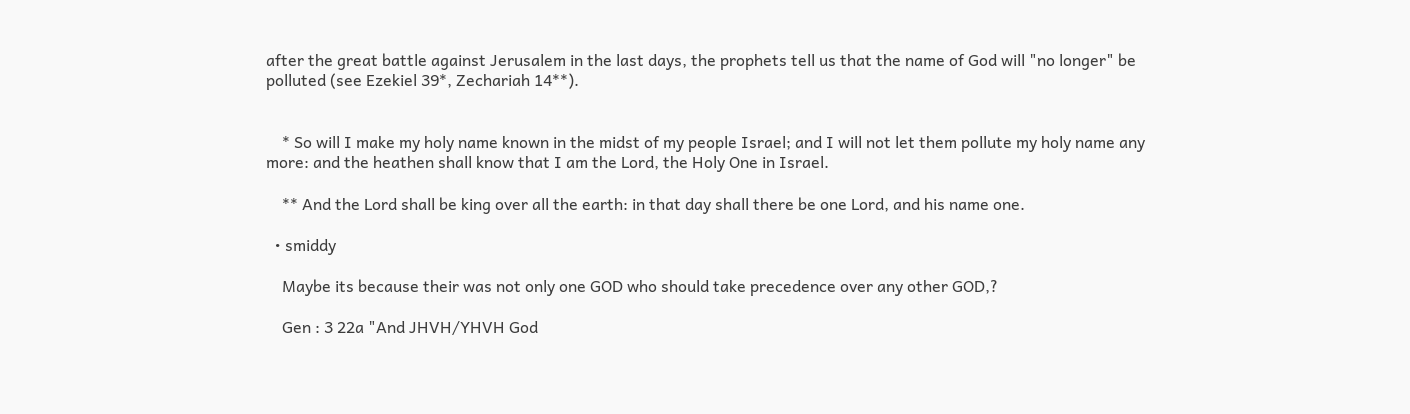after the great battle against Jerusalem in the last days, the prophets tell us that the name of God will "no longer" be polluted (see Ezekiel 39*, Zechariah 14**).


    * So will I make my holy name known in the midst of my people Israel; and I will not let them pollute my holy name any more: and the heathen shall know that I am the Lord, the Holy One in Israel.

    ** And the Lord shall be king over all the earth: in that day shall there be one Lord, and his name one.

  • smiddy

    Maybe its because their was not only one GOD who should take precedence over any other GOD,?

    Gen : 3 22a "And JHVH/YHVH God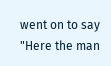went on to say "Here the man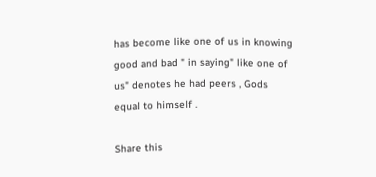has become like one of us in knowing good and bad " in saying" like one of us" denotes he had peers , Gods equal to himself .

Share this